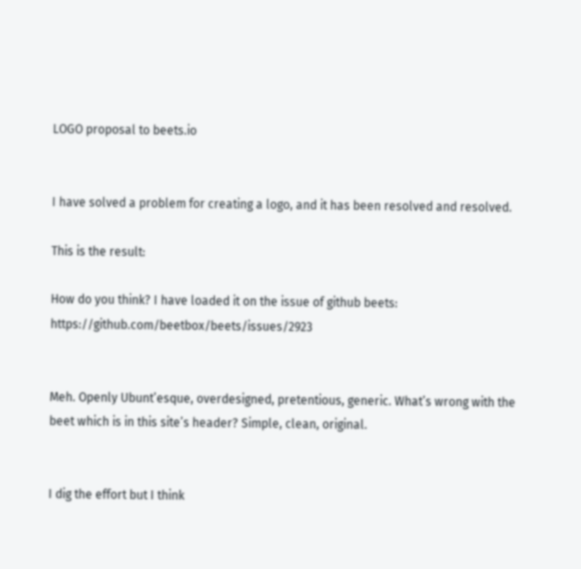LOGO proposal to beets.io


I have solved a problem for creating a logo, and it has been resolved and resolved.

This is the result:

How do you think? I have loaded it on the issue of github beets: https://github.com/beetbox/beets/issues/2923


Meh. Openly Ubunt’esque, overdesigned, pretentious, generic. What’s wrong with the beet which is in this site’s header? Simple, clean, original.


I dig the effort but I think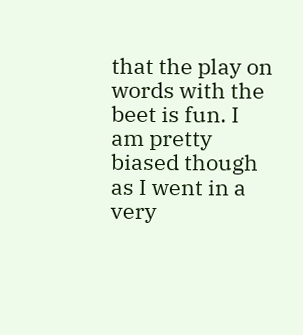that the play on words with the beet is fun. I am pretty biased though as I went in a very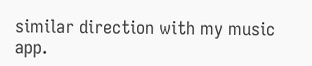similar direction with my music app.